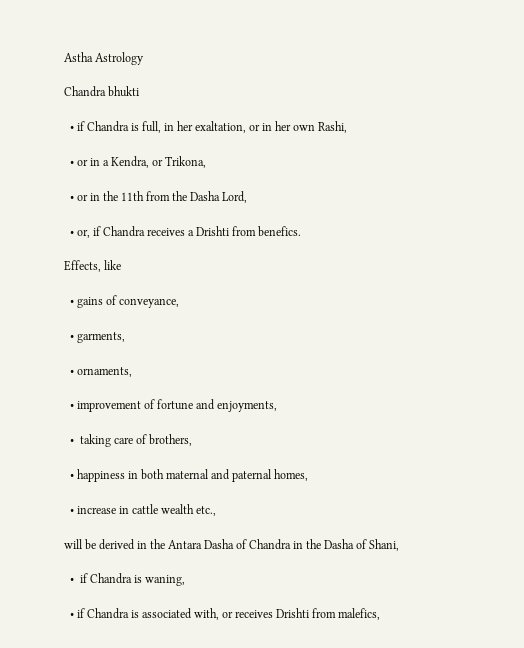Astha Astrology

Chandra bhukti

  • if Chandra is full, in her exaltation, or in her own Rashi,

  • or in a Kendra, or Trikona,

  • or in the 11th from the Dasha Lord,

  • or, if Chandra receives a Drishti from benefics.

Effects, like

  • gains of conveyance,

  • garments,

  • ornaments,

  • improvement of fortune and enjoyments,

  •  taking care of brothers,

  • happiness in both maternal and paternal homes,

  • increase in cattle wealth etc.,

will be derived in the Antara Dasha of Chandra in the Dasha of Shani,

  •  if Chandra is waning,

  • if Chandra is associated with, or receives Drishti from malefics,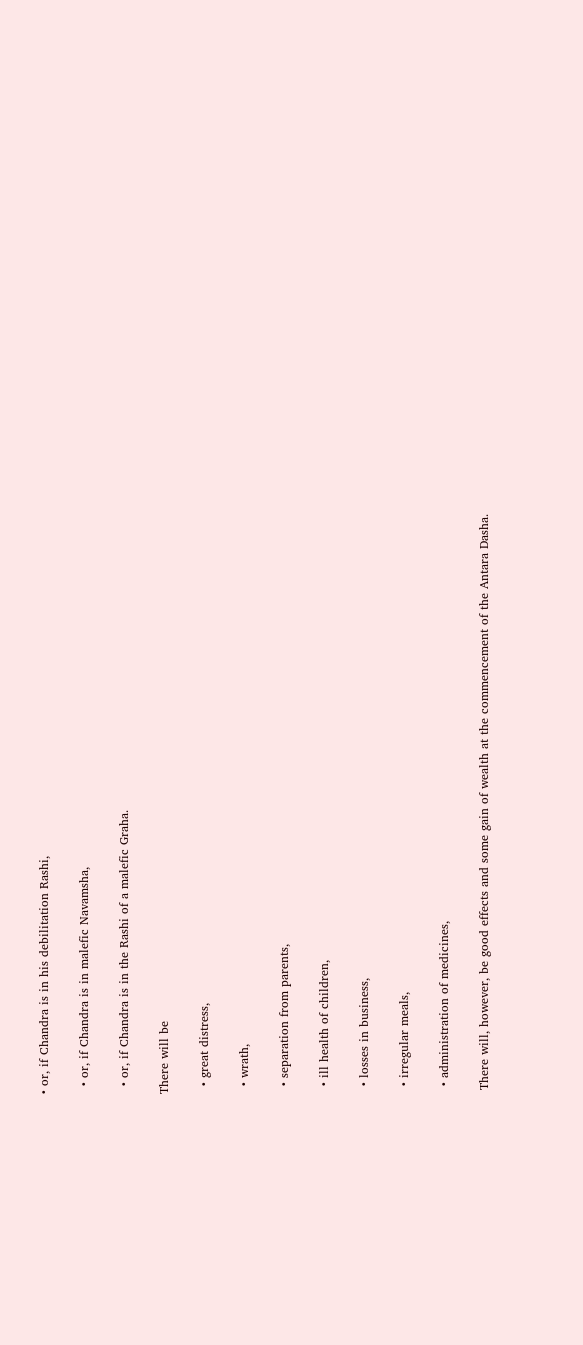• or, if Chandra is in his debilitation Rashi,

  • or, if Chandra is in malefic Navamsha,

  • or, if Chandra is in the Rashi of a malefic Graha.

There will be

  • great distress,

  • wrath,

  • separation from parents,

  • ill health of children,

  • losses in business,

  • irregular meals,

  • administration of medicines,

 There will, however, be good effects and some gain of wealth at the commencement of the Antara Dasha.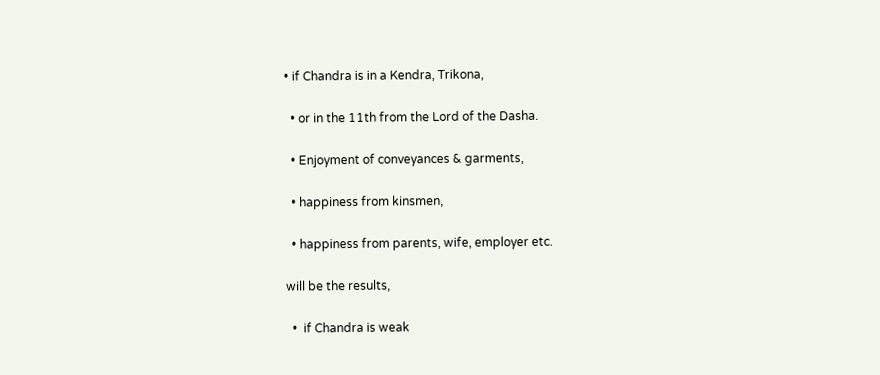• if Chandra is in a Kendra, Trikona,

  • or in the 11th from the Lord of the Dasha.

  • Enjoyment of conveyances & garments,

  • happiness from kinsmen,

  • happiness from parents, wife, employer etc.

will be the results,

  •  if Chandra is weak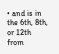• and is in the 6th, 8th, or 12th from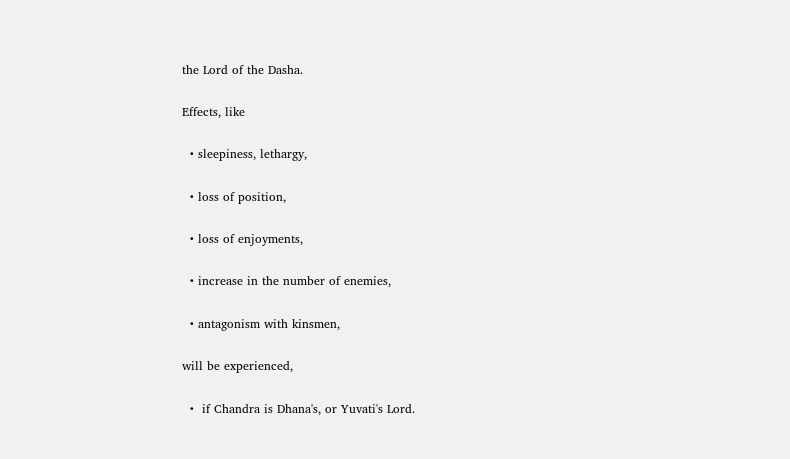the Lord of the Dasha.

Effects, like

  • sleepiness, lethargy,

  • loss of position,

  • loss of enjoyments,

  • increase in the number of enemies,

  • antagonism with kinsmen,

will be experienced,

  •  if Chandra is Dhana's, or Yuvati's Lord.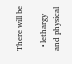There will be

  • lethargy and physical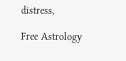distress,

Free Astrology